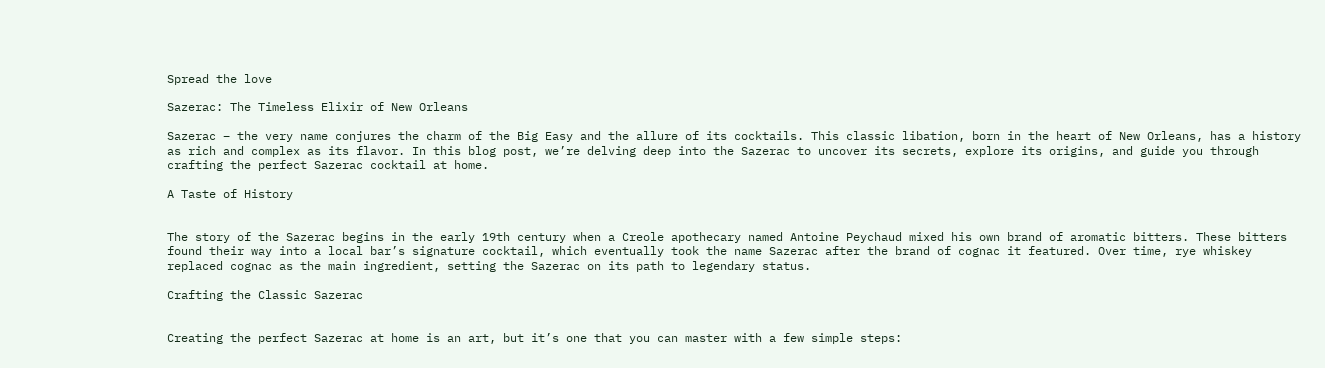Spread the love

Sazerac: The Timeless Elixir of New Orleans

Sazerac – the very name conjures the charm of the Big Easy and the allure of its cocktails. This classic libation, born in the heart of New Orleans, has a history as rich and complex as its flavor. In this blog post, we’re delving deep into the Sazerac to uncover its secrets, explore its origins, and guide you through crafting the perfect Sazerac cocktail at home.

A Taste of History


The story of the Sazerac begins in the early 19th century when a Creole apothecary named Antoine Peychaud mixed his own brand of aromatic bitters. These bitters found their way into a local bar’s signature cocktail, which eventually took the name Sazerac after the brand of cognac it featured. Over time, rye whiskey replaced cognac as the main ingredient, setting the Sazerac on its path to legendary status.

Crafting the Classic Sazerac


Creating the perfect Sazerac at home is an art, but it’s one that you can master with a few simple steps: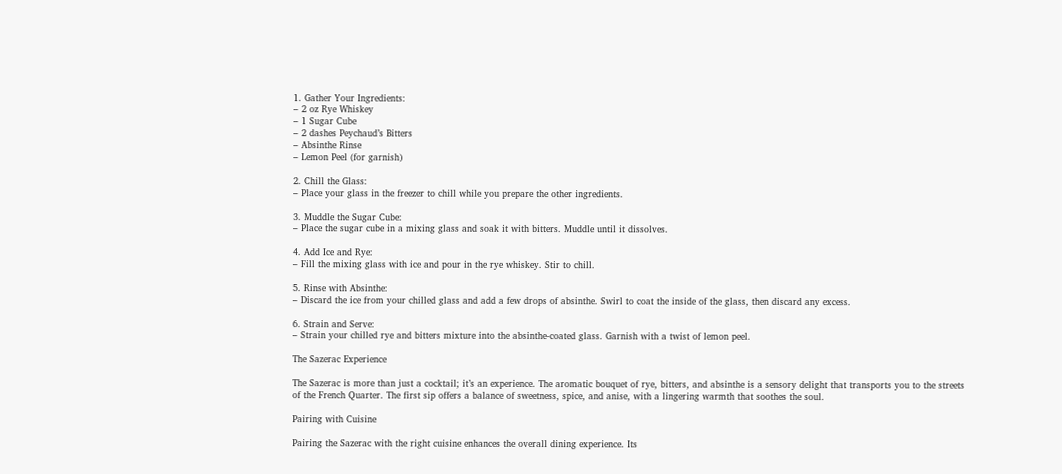1. Gather Your Ingredients:
– 2 oz Rye Whiskey
– 1 Sugar Cube
– 2 dashes Peychaud’s Bitters
– Absinthe Rinse
– Lemon Peel (for garnish)

2. Chill the Glass:
– Place your glass in the freezer to chill while you prepare the other ingredients.

3. Muddle the Sugar Cube:
– Place the sugar cube in a mixing glass and soak it with bitters. Muddle until it dissolves.

4. Add Ice and Rye:
– Fill the mixing glass with ice and pour in the rye whiskey. Stir to chill.

5. Rinse with Absinthe:
– Discard the ice from your chilled glass and add a few drops of absinthe. Swirl to coat the inside of the glass, then discard any excess.

6. Strain and Serve:
– Strain your chilled rye and bitters mixture into the absinthe-coated glass. Garnish with a twist of lemon peel.

The Sazerac Experience

The Sazerac is more than just a cocktail; it’s an experience. The aromatic bouquet of rye, bitters, and absinthe is a sensory delight that transports you to the streets of the French Quarter. The first sip offers a balance of sweetness, spice, and anise, with a lingering warmth that soothes the soul.

Pairing with Cuisine

Pairing the Sazerac with the right cuisine enhances the overall dining experience. Its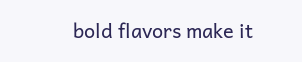bold flavors make it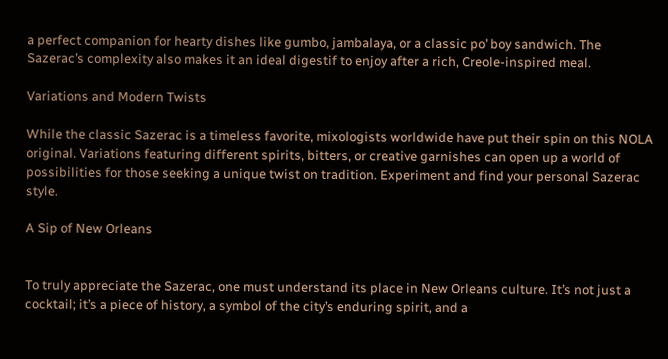a perfect companion for hearty dishes like gumbo, jambalaya, or a classic po’ boy sandwich. The Sazerac’s complexity also makes it an ideal digestif to enjoy after a rich, Creole-inspired meal.

Variations and Modern Twists

While the classic Sazerac is a timeless favorite, mixologists worldwide have put their spin on this NOLA original. Variations featuring different spirits, bitters, or creative garnishes can open up a world of possibilities for those seeking a unique twist on tradition. Experiment and find your personal Sazerac style.

A Sip of New Orleans


To truly appreciate the Sazerac, one must understand its place in New Orleans culture. It’s not just a cocktail; it’s a piece of history, a symbol of the city’s enduring spirit, and a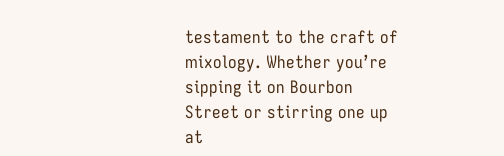testament to the craft of mixology. Whether you’re sipping it on Bourbon Street or stirring one up at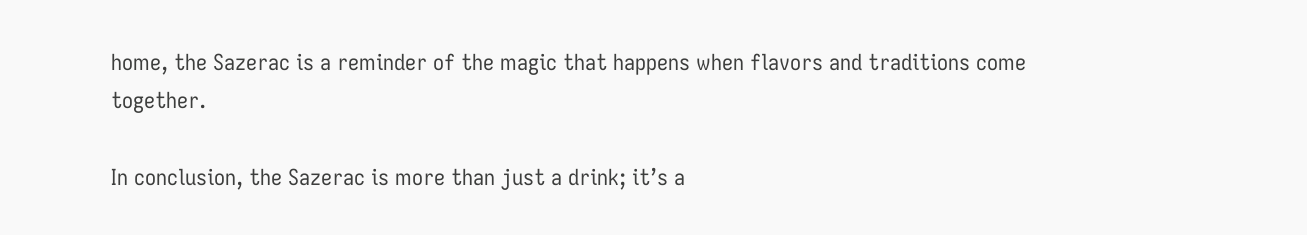home, the Sazerac is a reminder of the magic that happens when flavors and traditions come together.

In conclusion, the Sazerac is more than just a drink; it’s a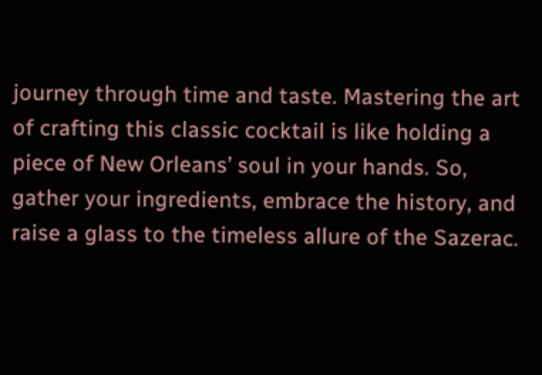journey through time and taste. Mastering the art of crafting this classic cocktail is like holding a piece of New Orleans’ soul in your hands. So, gather your ingredients, embrace the history, and raise a glass to the timeless allure of the Sazerac.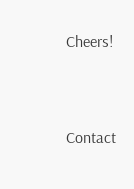Cheers!


Contact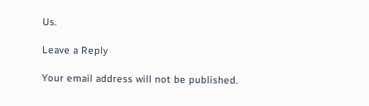Us.

Leave a Reply

Your email address will not be published.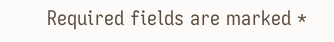Required fields are marked *